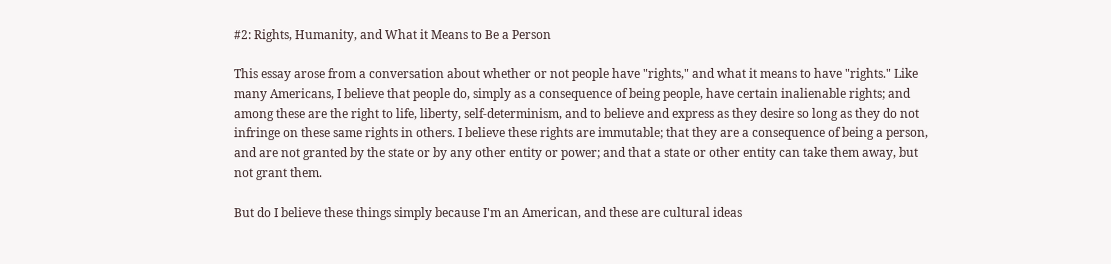#2: Rights, Humanity, and What it Means to Be a Person

This essay arose from a conversation about whether or not people have "rights," and what it means to have "rights." Like many Americans, I believe that people do, simply as a consequence of being people, have certain inalienable rights; and among these are the right to life, liberty, self-determinism, and to believe and express as they desire so long as they do not infringe on these same rights in others. I believe these rights are immutable; that they are a consequence of being a person, and are not granted by the state or by any other entity or power; and that a state or other entity can take them away, but not grant them.

But do I believe these things simply because I'm an American, and these are cultural ideas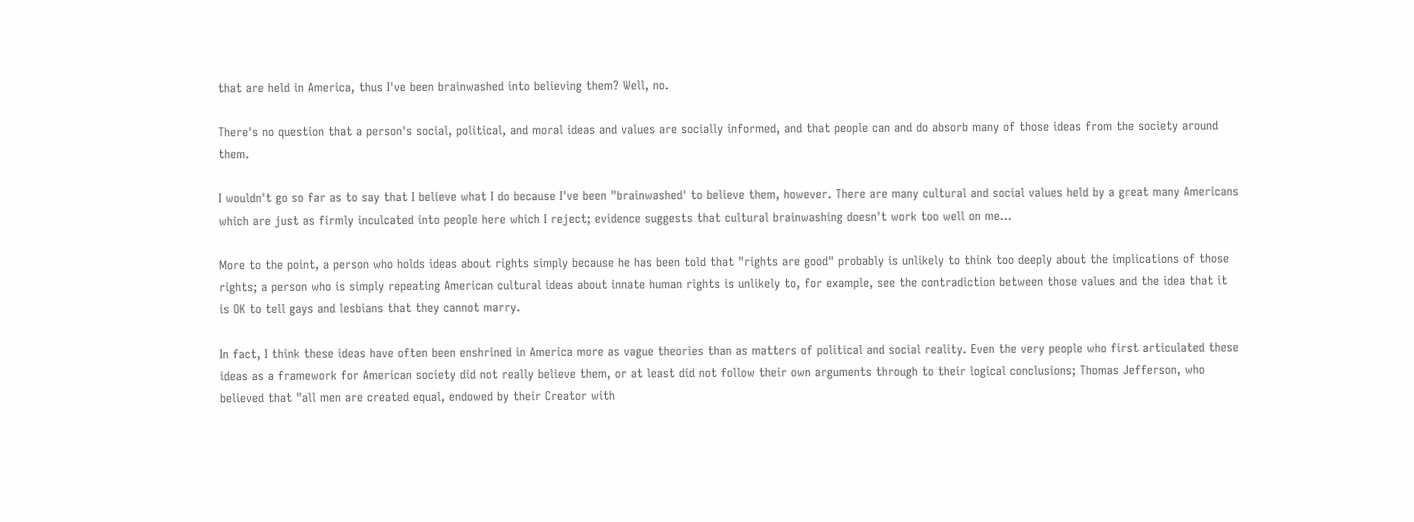that are held in America, thus I've been brainwashed into believing them? Well, no.

There's no question that a person's social, political, and moral ideas and values are socially informed, and that people can and do absorb many of those ideas from the society around them.

I wouldn't go so far as to say that I believe what I do because I've been "brainwashed' to believe them, however. There are many cultural and social values held by a great many Americans which are just as firmly inculcated into people here which I reject; evidence suggests that cultural brainwashing doesn't work too well on me...

More to the point, a person who holds ideas about rights simply because he has been told that "rights are good" probably is unlikely to think too deeply about the implications of those rights; a person who is simply repeating American cultural ideas about innate human rights is unlikely to, for example, see the contradiction between those values and the idea that it is OK to tell gays and lesbians that they cannot marry.

In fact, I think these ideas have often been enshrined in America more as vague theories than as matters of political and social reality. Even the very people who first articulated these ideas as a framework for American society did not really believe them, or at least did not follow their own arguments through to their logical conclusions; Thomas Jefferson, who believed that "all men are created equal, endowed by their Creator with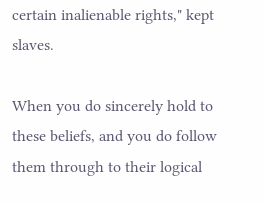certain inalienable rights," kept slaves.

When you do sincerely hold to these beliefs, and you do follow them through to their logical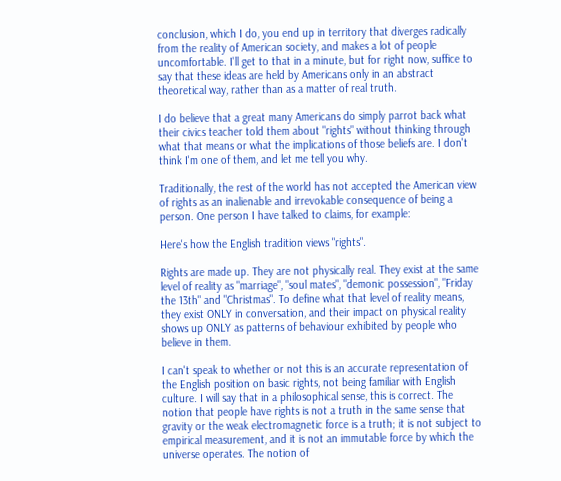conclusion, which I do, you end up in territory that diverges radically from the reality of American society, and makes a lot of people uncomfortable. I'll get to that in a minute, but for right now, suffice to say that these ideas are held by Americans only in an abstract theoretical way, rather than as a matter of real truth.

I do believe that a great many Americans do simply parrot back what their civics teacher told them about "rights" without thinking through what that means or what the implications of those beliefs are. I don't think I'm one of them, and let me tell you why.

Traditionally, the rest of the world has not accepted the American view of rights as an inalienable and irrevokable consequence of being a person. One person I have talked to claims, for example:

Here's how the English tradition views "rights".

Rights are made up. They are not physically real. They exist at the same level of reality as "marriage", "soul mates", "demonic possession", "Friday the 13th" and "Christmas". To define what that level of reality means, they exist ONLY in conversation, and their impact on physical reality shows up ONLY as patterns of behaviour exhibited by people who believe in them.

I can't speak to whether or not this is an accurate representation of the English position on basic rights, not being familiar with English culture. I will say that in a philosophical sense, this is correct. The notion that people have rights is not a truth in the same sense that gravity or the weak electromagnetic force is a truth; it is not subject to empirical measurement, and it is not an immutable force by which the universe operates. The notion of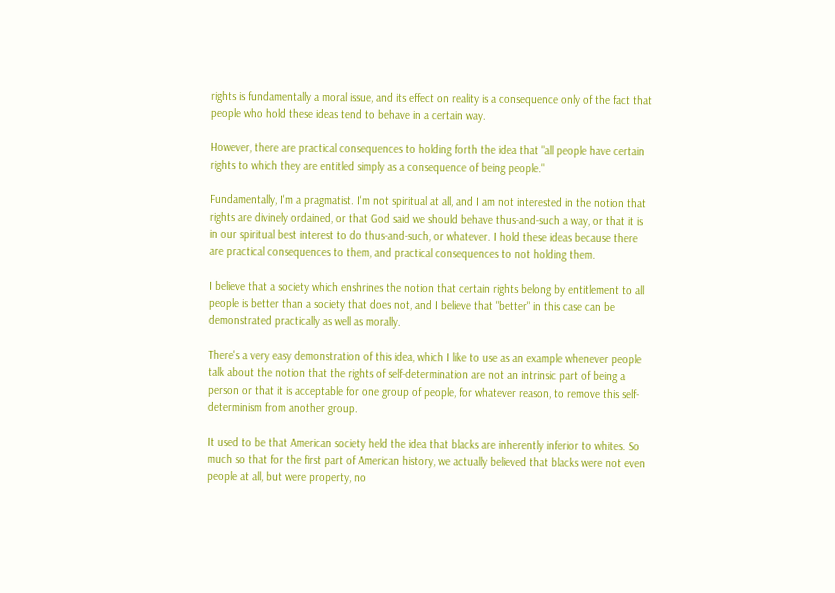rights is fundamentally a moral issue, and its effect on reality is a consequence only of the fact that people who hold these ideas tend to behave in a certain way.

However, there are practical consequences to holding forth the idea that "all people have certain rights to which they are entitled simply as a consequence of being people."

Fundamentally, I'm a pragmatist. I'm not spiritual at all, and I am not interested in the notion that rights are divinely ordained, or that God said we should behave thus-and-such a way, or that it is in our spiritual best interest to do thus-and-such, or whatever. I hold these ideas because there are practical consequences to them, and practical consequences to not holding them.

I believe that a society which enshrines the notion that certain rights belong by entitlement to all people is better than a society that does not, and I believe that "better" in this case can be demonstrated practically as well as morally.

There's a very easy demonstration of this idea, which I like to use as an example whenever people talk about the notion that the rights of self-determination are not an intrinsic part of being a person or that it is acceptable for one group of people, for whatever reason, to remove this self-determinism from another group.

It used to be that American society held the idea that blacks are inherently inferior to whites. So much so that for the first part of American history, we actually believed that blacks were not even people at all, but were property, no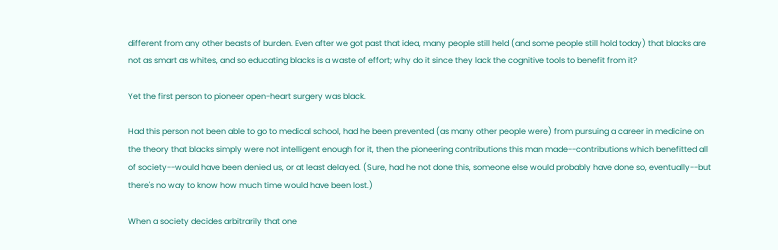different from any other beasts of burden. Even after we got past that idea, many people still held (and some people still hold today) that blacks are not as smart as whites, and so educating blacks is a waste of effort; why do it since they lack the cognitive tools to benefit from it?

Yet the first person to pioneer open-heart surgery was black.

Had this person not been able to go to medical school, had he been prevented (as many other people were) from pursuing a career in medicine on the theory that blacks simply were not intelligent enough for it, then the pioneering contributions this man made--contributions which benefitted all of society--would have been denied us, or at least delayed. (Sure, had he not done this, someone else would probably have done so, eventually--but there's no way to know how much time would have been lost.)

When a society decides arbitrarily that one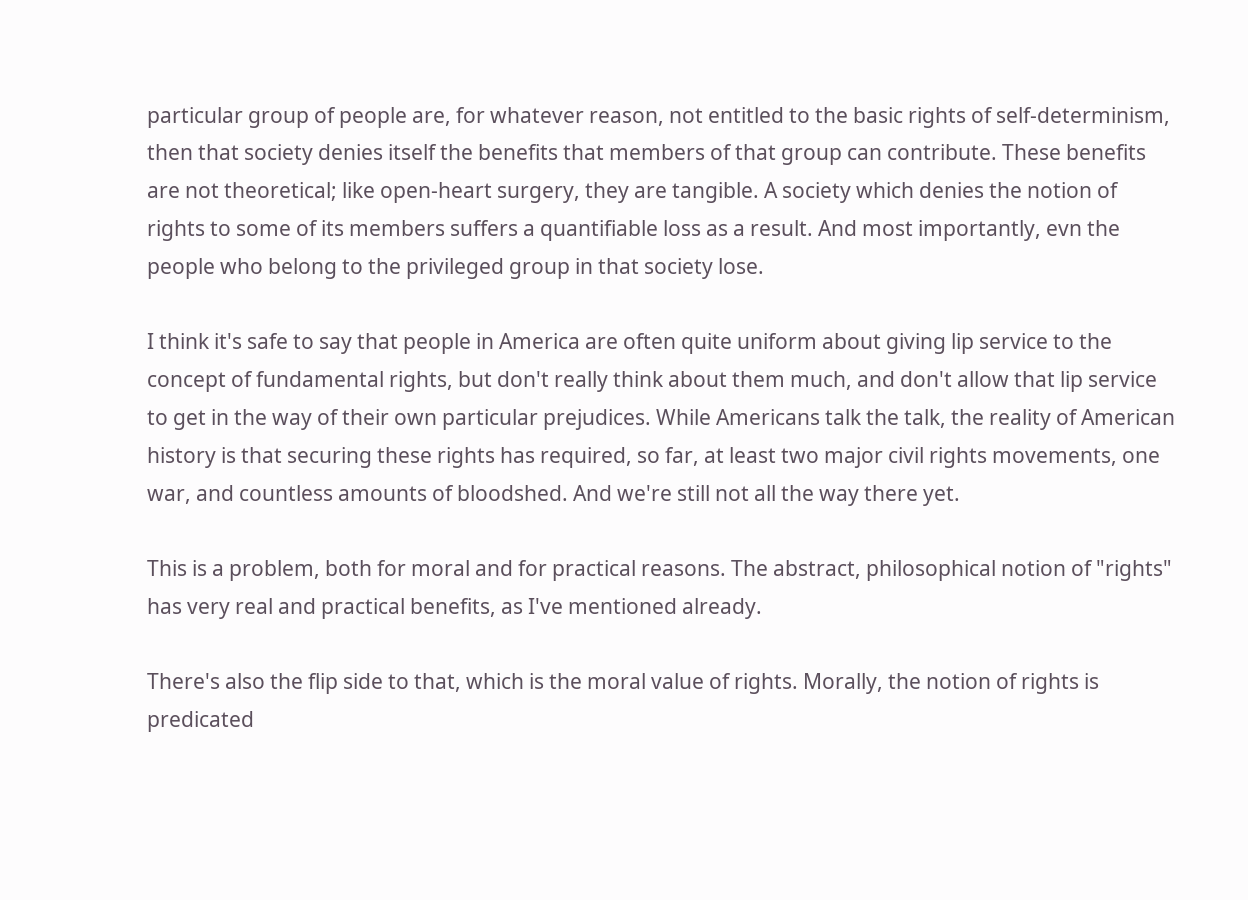particular group of people are, for whatever reason, not entitled to the basic rights of self-determinism, then that society denies itself the benefits that members of that group can contribute. These benefits are not theoretical; like open-heart surgery, they are tangible. A society which denies the notion of rights to some of its members suffers a quantifiable loss as a result. And most importantly, evn the people who belong to the privileged group in that society lose.

I think it's safe to say that people in America are often quite uniform about giving lip service to the concept of fundamental rights, but don't really think about them much, and don't allow that lip service to get in the way of their own particular prejudices. While Americans talk the talk, the reality of American history is that securing these rights has required, so far, at least two major civil rights movements, one war, and countless amounts of bloodshed. And we're still not all the way there yet.

This is a problem, both for moral and for practical reasons. The abstract, philosophical notion of "rights" has very real and practical benefits, as I've mentioned already.

There's also the flip side to that, which is the moral value of rights. Morally, the notion of rights is predicated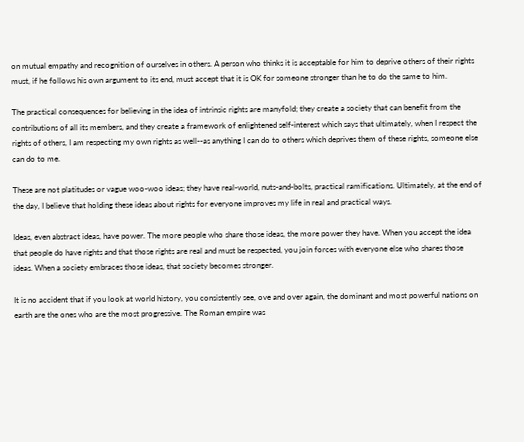on mutual empathy and recognition of ourselves in others. A person who thinks it is acceptable for him to deprive others of their rights must, if he follows his own argument to its end, must accept that it is OK for someone stronger than he to do the same to him.

The practical consequences for believing in the idea of intrinsic rights are manyfold; they create a society that can benefit from the contributions of all its members, and they create a framework of enlightened self-interest which says that ultimately, when I respect the rights of others, I am respecting my own rights as well--as anything I can do to others which deprives them of these rights, someone else can do to me.

These are not platitudes or vague woo-woo ideas; they have real-world, nuts-and-bolts, practical ramifications. Ultimately, at the end of the day, I believe that holding these ideas about rights for everyone improves my life in real and practical ways.

Ideas, even abstract ideas, have power. The more people who share those ideas, the more power they have. When you accept the idea that people do have rights and that those rights are real and must be respected, you join forces with everyone else who shares those ideas. When a society embraces those ideas, that society becomes stronger.

It is no accident that if you look at world history, you consistently see, ove and over again, the dominant and most powerful nations on earth are the ones who are the most progressive. The Roman empire was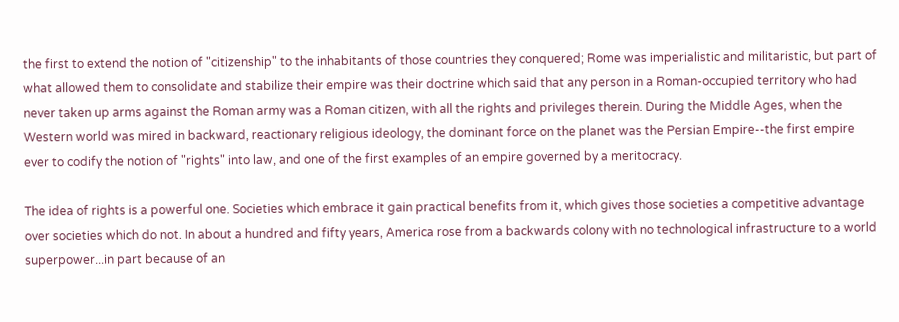the first to extend the notion of "citizenship" to the inhabitants of those countries they conquered; Rome was imperialistic and militaristic, but part of what allowed them to consolidate and stabilize their empire was their doctrine which said that any person in a Roman-occupied territory who had never taken up arms against the Roman army was a Roman citizen, with all the rights and privileges therein. During the Middle Ages, when the Western world was mired in backward, reactionary religious ideology, the dominant force on the planet was the Persian Empire--the first empire ever to codify the notion of "rights" into law, and one of the first examples of an empire governed by a meritocracy.

The idea of rights is a powerful one. Societies which embrace it gain practical benefits from it, which gives those societies a competitive advantage over societies which do not. In about a hundred and fifty years, America rose from a backwards colony with no technological infrastructure to a world superpower...in part because of an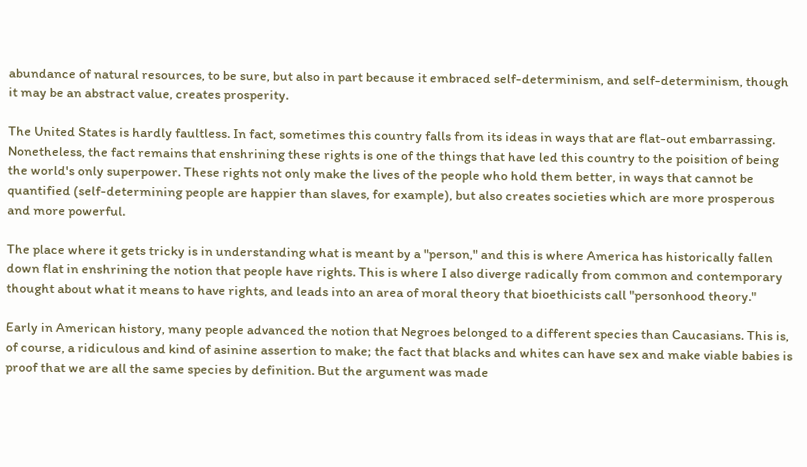abundance of natural resources, to be sure, but also in part because it embraced self-determinism, and self-determinism, though it may be an abstract value, creates prosperity.

The United States is hardly faultless. In fact, sometimes this country falls from its ideas in ways that are flat-out embarrassing. Nonetheless, the fact remains that enshrining these rights is one of the things that have led this country to the poisition of being the world's only superpower. These rights not only make the lives of the people who hold them better, in ways that cannot be quantified (self-determining people are happier than slaves, for example), but also creates societies which are more prosperous and more powerful.

The place where it gets tricky is in understanding what is meant by a "person," and this is where America has historically fallen down flat in enshrining the notion that people have rights. This is where I also diverge radically from common and contemporary thought about what it means to have rights, and leads into an area of moral theory that bioethicists call "personhood theory."

Early in American history, many people advanced the notion that Negroes belonged to a different species than Caucasians. This is, of course, a ridiculous and kind of asinine assertion to make; the fact that blacks and whites can have sex and make viable babies is proof that we are all the same species by definition. But the argument was made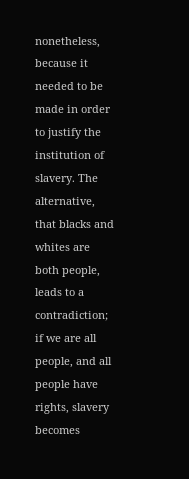nonetheless, because it needed to be made in order to justify the institution of slavery. The alternative, that blacks and whites are both people, leads to a contradiction; if we are all people, and all people have rights, slavery becomes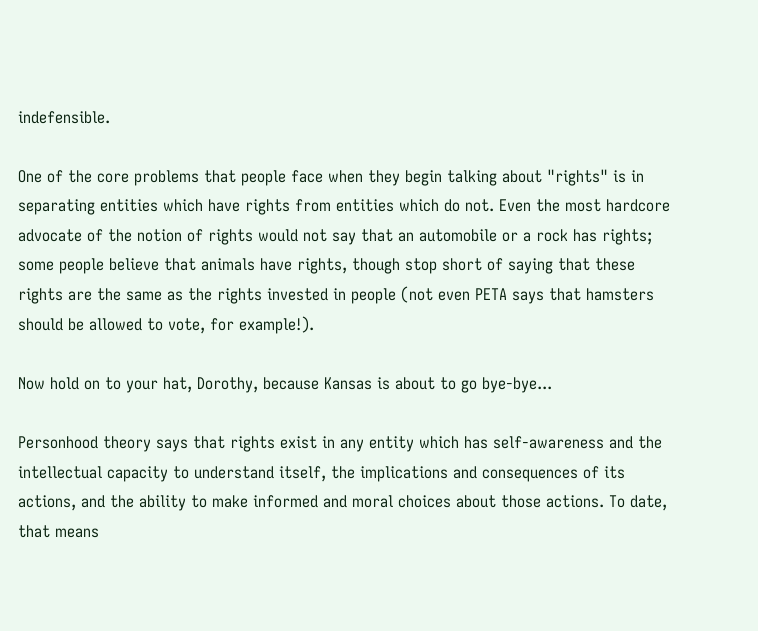indefensible.

One of the core problems that people face when they begin talking about "rights" is in separating entities which have rights from entities which do not. Even the most hardcore advocate of the notion of rights would not say that an automobile or a rock has rights; some people believe that animals have rights, though stop short of saying that these rights are the same as the rights invested in people (not even PETA says that hamsters should be allowed to vote, for example!).

Now hold on to your hat, Dorothy, because Kansas is about to go bye-bye...

Personhood theory says that rights exist in any entity which has self-awareness and the intellectual capacity to understand itself, the implications and consequences of its actions, and the ability to make informed and moral choices about those actions. To date, that means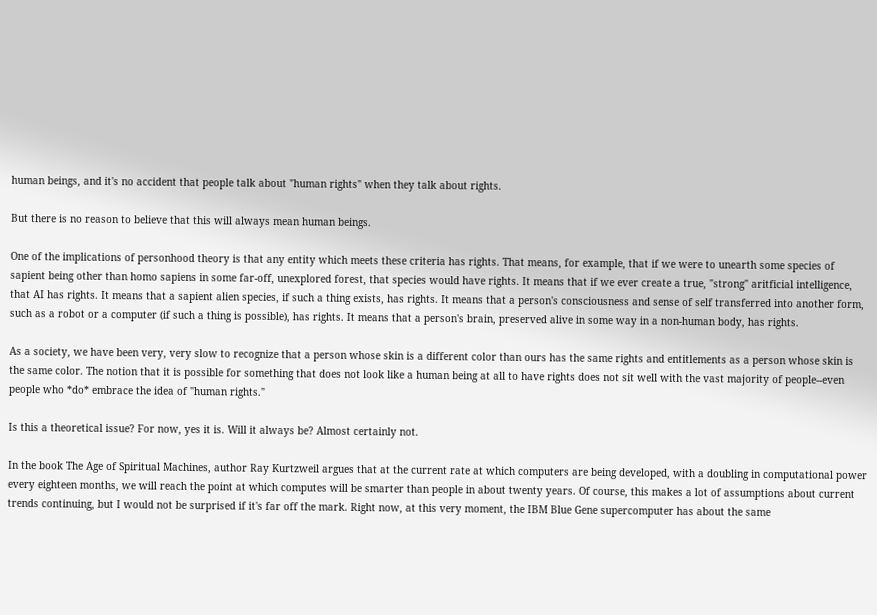human beings, and it's no accident that people talk about "human rights" when they talk about rights.

But there is no reason to believe that this will always mean human beings.

One of the implications of personhood theory is that any entity which meets these criteria has rights. That means, for example, that if we were to unearth some species of sapient being other than homo sapiens in some far-off, unexplored forest, that species would have rights. It means that if we ever create a true, "strong" aritficial intelligence, that AI has rights. It means that a sapient alien species, if such a thing exists, has rights. It means that a person's consciousness and sense of self transferred into another form, such as a robot or a computer (if such a thing is possible), has rights. It means that a person's brain, preserved alive in some way in a non-human body, has rights.

As a society, we have been very, very slow to recognize that a person whose skin is a different color than ours has the same rights and entitlements as a person whose skin is the same color. The notion that it is possible for something that does not look like a human being at all to have rights does not sit well with the vast majority of people--even people who *do* embrace the idea of "human rights."

Is this a theoretical issue? For now, yes it is. Will it always be? Almost certainly not.

In the book The Age of Spiritual Machines, author Ray Kurtzweil argues that at the current rate at which computers are being developed, with a doubling in computational power every eighteen months, we will reach the point at which computes will be smarter than people in about twenty years. Of course, this makes a lot of assumptions about current trends continuing, but I would not be surprised if it's far off the mark. Right now, at this very moment, the IBM Blue Gene supercomputer has about the same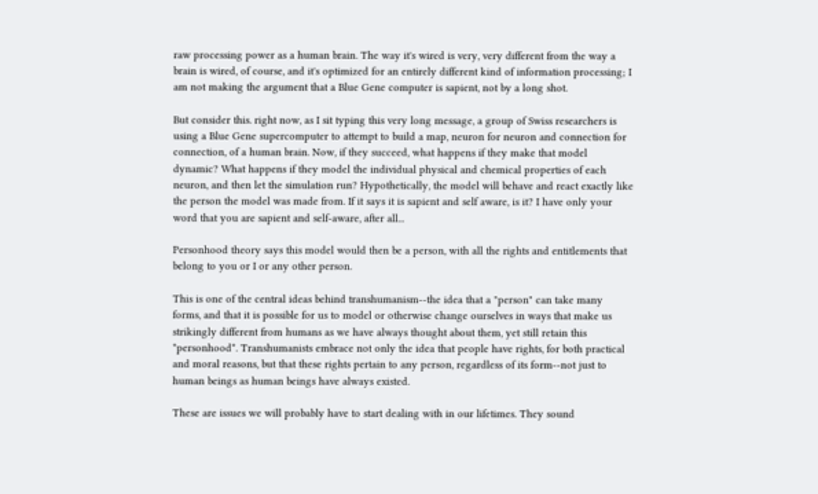raw processing power as a human brain. The way it's wired is very, very different from the way a brain is wired, of course, and it's optimized for an entirely different kind of information processing; I am not making the argument that a Blue Gene computer is sapient, not by a long shot.

But consider this. right now, as I sit typing this very long message, a group of Swiss researchers is using a Blue Gene supercomputer to attempt to build a map, neuron for neuron and connection for connection, of a human brain. Now, if they succeed, what happens if they make that model dynamic? What happens if they model the individual physical and chemical properties of each neuron, and then let the simulation run? Hypothetically, the model will behave and react exactly like the person the model was made from. If it says it is sapient and self aware, is it? I have only your word that you are sapient and self-aware, after all...

Personhood theory says this model would then be a person, with all the rights and entitlements that belong to you or I or any other person.

This is one of the central ideas behind transhumanism--the idea that a "person" can take many forms, and that it is possible for us to model or otherwise change ourselves in ways that make us strikingly different from humans as we have always thought about them, yet still retain this *personhood*. Transhumanists embrace not only the idea that people have rights, for both practical and moral reasons, but that these rights pertain to any person, regardless of its form--not just to human beings as human beings have always existed.

These are issues we will probably have to start dealing with in our lifetimes. They sound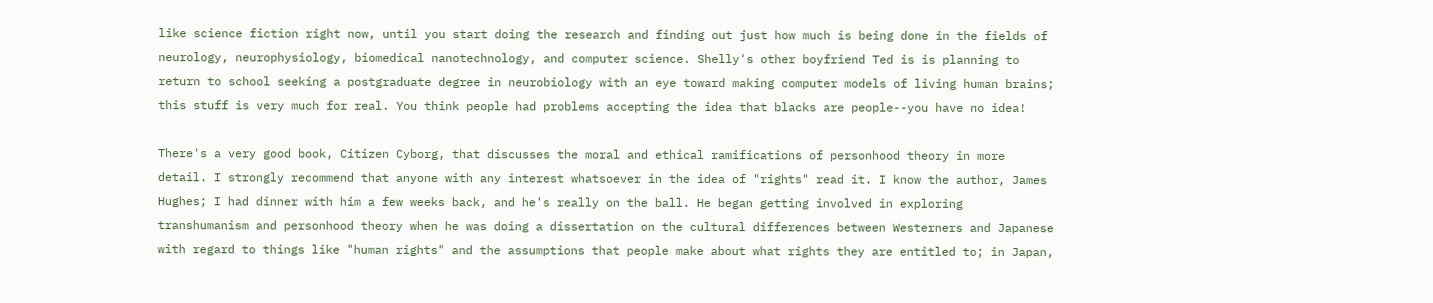like science fiction right now, until you start doing the research and finding out just how much is being done in the fields of neurology, neurophysiology, biomedical nanotechnology, and computer science. Shelly's other boyfriend Ted is is planning to return to school seeking a postgraduate degree in neurobiology with an eye toward making computer models of living human brains; this stuff is very much for real. You think people had problems accepting the idea that blacks are people--you have no idea!

There's a very good book, Citizen Cyborg, that discusses the moral and ethical ramifications of personhood theory in more detail. I strongly recommend that anyone with any interest whatsoever in the idea of "rights" read it. I know the author, James Hughes; I had dinner with him a few weeks back, and he's really on the ball. He began getting involved in exploring transhumanism and personhood theory when he was doing a dissertation on the cultural differences between Westerners and Japanese with regard to things like "human rights" and the assumptions that people make about what rights they are entitled to; in Japan,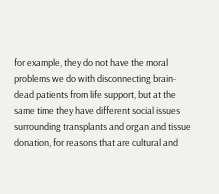for example, they do not have the moral problems we do with disconnecting brain-dead patients from life support, but at the same time they have different social issues surrounding transplants and organ and tissue donation, for reasons that are cultural and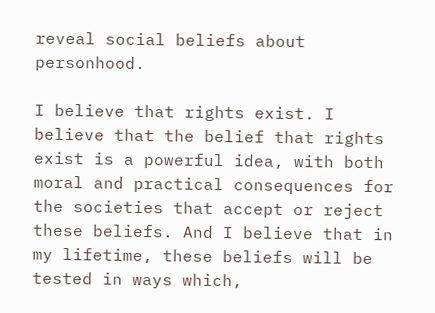reveal social beliefs about personhood.

I believe that rights exist. I believe that the belief that rights exist is a powerful idea, with both moral and practical consequences for the societies that accept or reject these beliefs. And I believe that in my lifetime, these beliefs will be tested in ways which,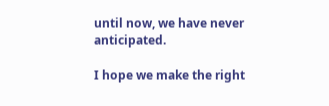until now, we have never anticipated.

I hope we make the right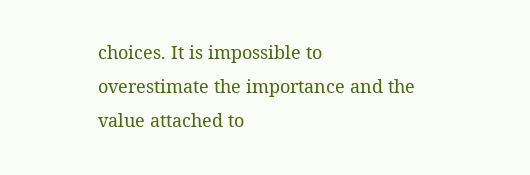choices. It is impossible to overestimate the importance and the value attached to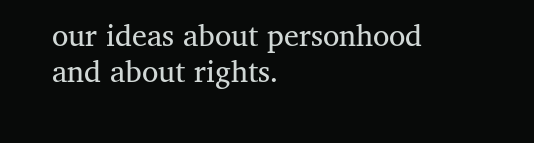our ideas about personhood and about rights.